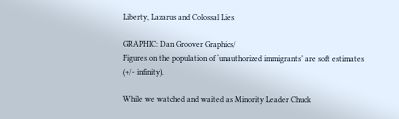Liberty, Lazarus and Colossal Lies

GRAPHIC: Dan Groover Graphics/
Figures on the population of ‘unauthorized immigrants’ are soft estimates (+/- infinity).

While we watched and waited as Minority Leader Chuck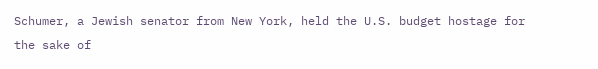Schumer, a Jewish senator from New York, held the U.S. budget hostage for the sake of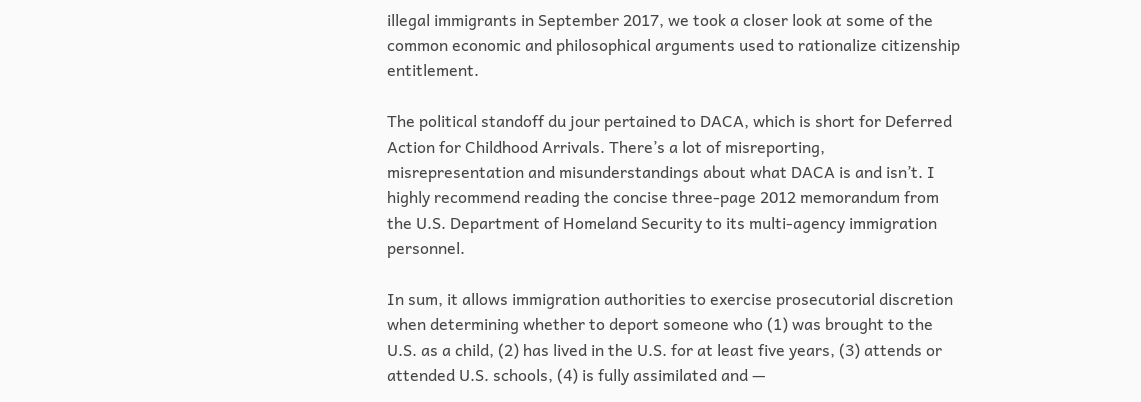illegal immigrants in September 2017, we took a closer look at some of the common economic and philosophical arguments used to rationalize citizenship entitlement.

The political standoff du jour pertained to DACA, which is short for Deferred Action for Childhood Arrivals. There’s a lot of misreporting, misrepresentation and misunderstandings about what DACA is and isn’t. I highly recommend reading the concise three-page 2012 memorandum from the U.S. Department of Homeland Security to its multi-agency immigration personnel.

In sum, it allows immigration authorities to exercise prosecutorial discretion when determining whether to deport someone who (1) was brought to the U.S. as a child, (2) has lived in the U.S. for at least five years, (3) attends or attended U.S. schools, (4) is fully assimilated and —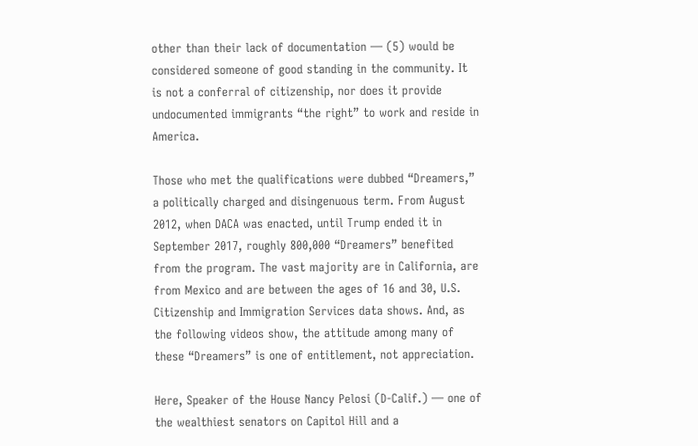other than their lack of documentation — (5) would be considered someone of good standing in the community. It is not a conferral of citizenship, nor does it provide undocumented immigrants “the right” to work and reside in America.

Those who met the qualifications were dubbed “Dreamers,” a politically charged and disingenuous term. From August 2012, when DACA was enacted, until Trump ended it in September 2017, roughly 800,000 “Dreamers” benefited from the program. The vast majority are in California, are from Mexico and are between the ages of 16 and 30, U.S. Citizenship and Immigration Services data shows. And, as the following videos show, the attitude among many of these “Dreamers” is one of entitlement, not appreciation.

Here, Speaker of the House Nancy Pelosi (D-Calif.) — one of the wealthiest senators on Capitol Hill and a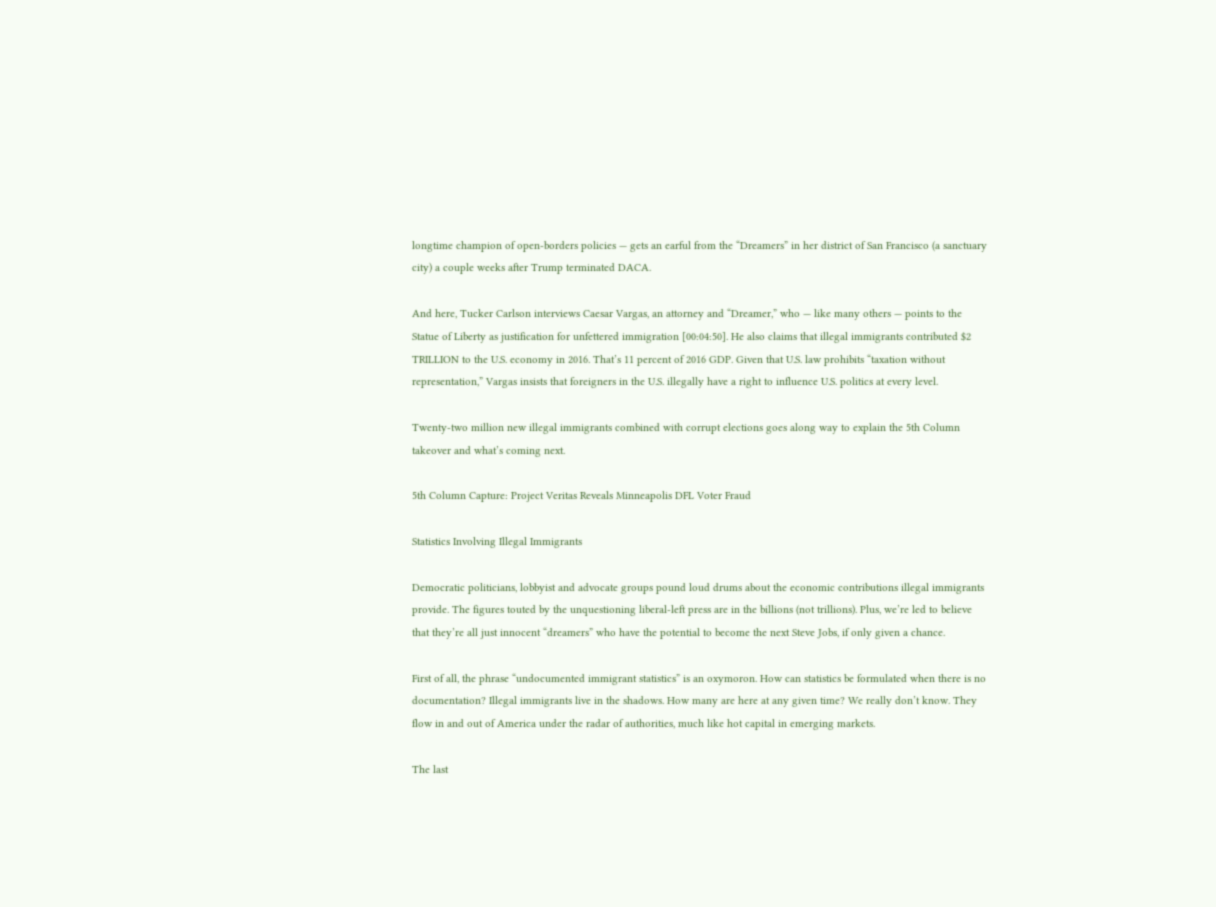longtime champion of open-borders policies — gets an earful from the “Dreamers” in her district of San Francisco (a sanctuary city) a couple weeks after Trump terminated DACA.

And here, Tucker Carlson interviews Caesar Vargas, an attorney and “Dreamer,” who — like many others — points to the Statue of Liberty as justification for unfettered immigration [00:04:50]. He also claims that illegal immigrants contributed $2 TRILLION to the U.S. economy in 2016. That’s 11 percent of 2016 GDP. Given that U.S. law prohibits “taxation without representation,” Vargas insists that foreigners in the U.S. illegally have a right to influence U.S. politics at every level.

Twenty-two million new illegal immigrants combined with corrupt elections goes along way to explain the 5th Column takeover and what’s coming next.

5th Column Capture: Project Veritas Reveals Minneapolis DFL Voter Fraud

Statistics Involving Illegal Immigrants

Democratic politicians, lobbyist and advocate groups pound loud drums about the economic contributions illegal immigrants provide. The figures touted by the unquestioning liberal-left press are in the billions (not trillions). Plus, we’re led to believe that they’re all just innocent “dreamers” who have the potential to become the next Steve Jobs, if only given a chance.

First of all, the phrase “undocumented immigrant statistics” is an oxymoron. How can statistics be formulated when there is no documentation? Illegal immigrants live in the shadows. How many are here at any given time? We really don’t know. They flow in and out of America under the radar of authorities, much like hot capital in emerging markets.

The last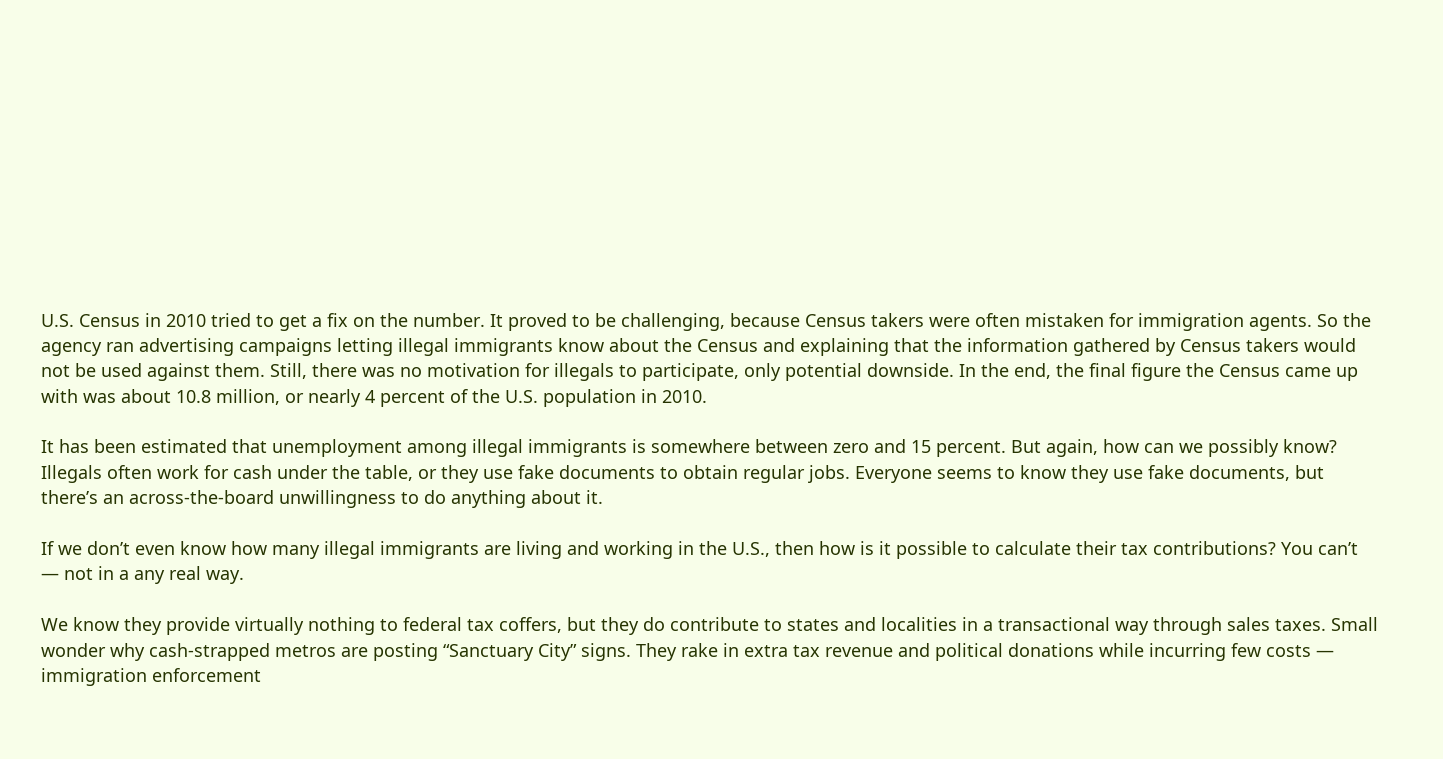U.S. Census in 2010 tried to get a fix on the number. It proved to be challenging, because Census takers were often mistaken for immigration agents. So the agency ran advertising campaigns letting illegal immigrants know about the Census and explaining that the information gathered by Census takers would not be used against them. Still, there was no motivation for illegals to participate, only potential downside. In the end, the final figure the Census came up with was about 10.8 million, or nearly 4 percent of the U.S. population in 2010.

It has been estimated that unemployment among illegal immigrants is somewhere between zero and 15 percent. But again, how can we possibly know? Illegals often work for cash under the table, or they use fake documents to obtain regular jobs. Everyone seems to know they use fake documents, but there’s an across-the-board unwillingness to do anything about it.

If we don’t even know how many illegal immigrants are living and working in the U.S., then how is it possible to calculate their tax contributions? You can’t — not in a any real way.

We know they provide virtually nothing to federal tax coffers, but they do contribute to states and localities in a transactional way through sales taxes. Small wonder why cash-strapped metros are posting “Sanctuary City” signs. They rake in extra tax revenue and political donations while incurring few costs — immigration enforcement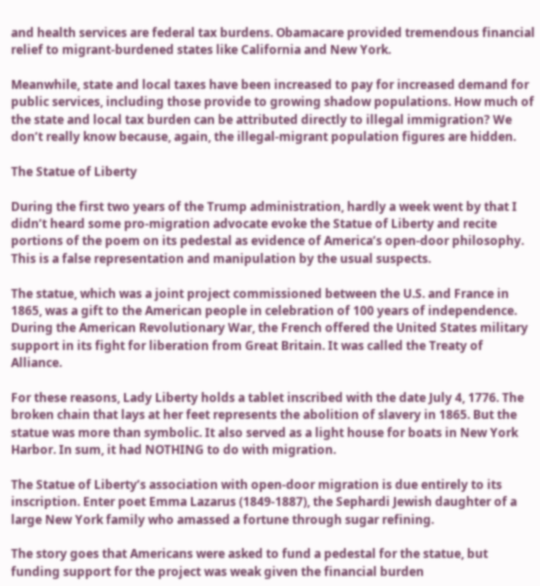and health services are federal tax burdens. Obamacare provided tremendous financial relief to migrant-burdened states like California and New York.

Meanwhile, state and local taxes have been increased to pay for increased demand for public services, including those provide to growing shadow populations. How much of the state and local tax burden can be attributed directly to illegal immigration? We don’t really know because, again, the illegal-migrant population figures are hidden.

The Statue of Liberty

During the first two years of the Trump administration, hardly a week went by that I didn’t heard some pro-migration advocate evoke the Statue of Liberty and recite portions of the poem on its pedestal as evidence of America’s open-door philosophy. This is a false representation and manipulation by the usual suspects.

The statue, which was a joint project commissioned between the U.S. and France in 1865, was a gift to the American people in celebration of 100 years of independence. During the American Revolutionary War, the French offered the United States military support in its fight for liberation from Great Britain. It was called the Treaty of Alliance.

For these reasons, Lady Liberty holds a tablet inscribed with the date July 4, 1776. The broken chain that lays at her feet represents the abolition of slavery in 1865. But the statue was more than symbolic. It also served as a light house for boats in New York Harbor. In sum, it had NOTHING to do with migration.

The Statue of Liberty’s association with open-door migration is due entirely to its inscription. Enter poet Emma Lazarus (1849-1887), the Sephardi Jewish daughter of a large New York family who amassed a fortune through sugar refining.

The story goes that Americans were asked to fund a pedestal for the statue, but funding support for the project was weak given the financial burden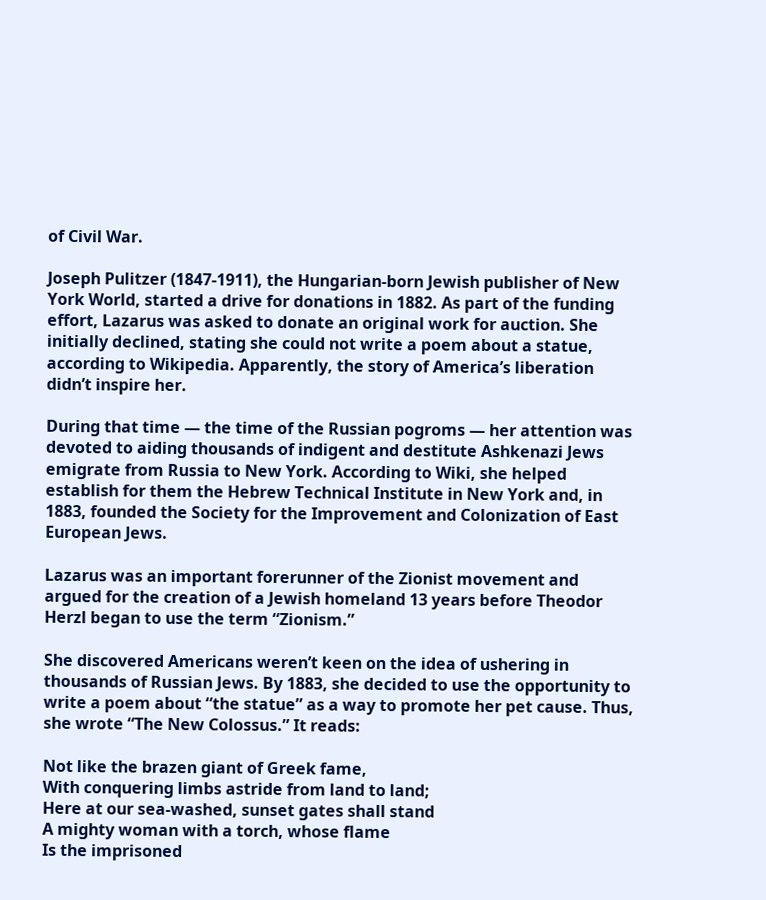of Civil War.

Joseph Pulitzer (1847-1911), the Hungarian-born Jewish publisher of New York World, started a drive for donations in 1882. As part of the funding effort, Lazarus was asked to donate an original work for auction. She initially declined, stating she could not write a poem about a statue, according to Wikipedia. Apparently, the story of America’s liberation didn’t inspire her.

During that time — the time of the Russian pogroms — her attention was devoted to aiding thousands of indigent and destitute Ashkenazi Jews emigrate from Russia to New York. According to Wiki, she helped establish for them the Hebrew Technical Institute in New York and, in 1883, founded the Society for the Improvement and Colonization of East European Jews.

Lazarus was an important forerunner of the Zionist movement and argued for the creation of a Jewish homeland 13 years before Theodor Herzl began to use the term “Zionism.”

She discovered Americans weren’t keen on the idea of ushering in thousands of Russian Jews. By 1883, she decided to use the opportunity to write a poem about “the statue” as a way to promote her pet cause. Thus, she wrote “The New Colossus.” It reads:

Not like the brazen giant of Greek fame,
With conquering limbs astride from land to land;
Here at our sea-washed, sunset gates shall stand
A mighty woman with a torch, whose flame
Is the imprisoned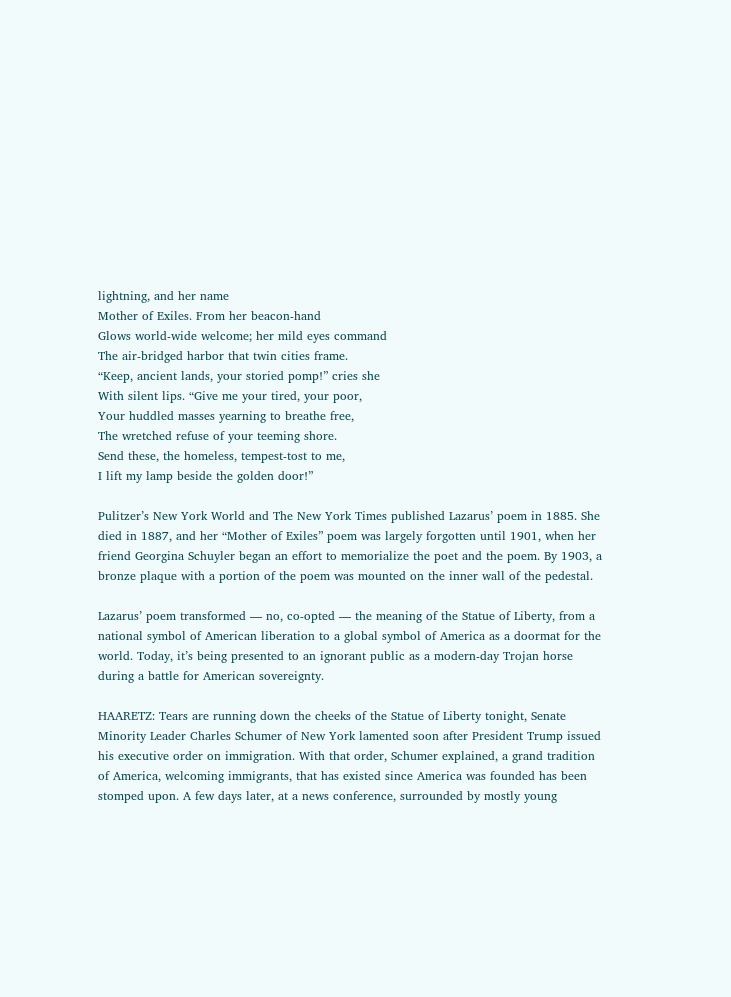lightning, and her name
Mother of Exiles. From her beacon-hand
Glows world-wide welcome; her mild eyes command
The air-bridged harbor that twin cities frame.
“Keep, ancient lands, your storied pomp!” cries she
With silent lips. “Give me your tired, your poor,
Your huddled masses yearning to breathe free,
The wretched refuse of your teeming shore.
Send these, the homeless, tempest-tost to me,
I lift my lamp beside the golden door!”

Pulitzer’s New York World and The New York Times published Lazarus’ poem in 1885. She died in 1887, and her “Mother of Exiles” poem was largely forgotten until 1901, when her friend Georgina Schuyler began an effort to memorialize the poet and the poem. By 1903, a bronze plaque with a portion of the poem was mounted on the inner wall of the pedestal.

Lazarus’ poem transformed — no, co-opted — the meaning of the Statue of Liberty, from a national symbol of American liberation to a global symbol of America as a doormat for the world. Today, it’s being presented to an ignorant public as a modern-day Trojan horse during a battle for American sovereignty.

HAARETZ: Tears are running down the cheeks of the Statue of Liberty tonight, Senate Minority Leader Charles Schumer of New York lamented soon after President Trump issued his executive order on immigration. With that order, Schumer explained, a grand tradition of America, welcoming immigrants, that has existed since America was founded has been stomped upon. A few days later, at a news conference, surrounded by mostly young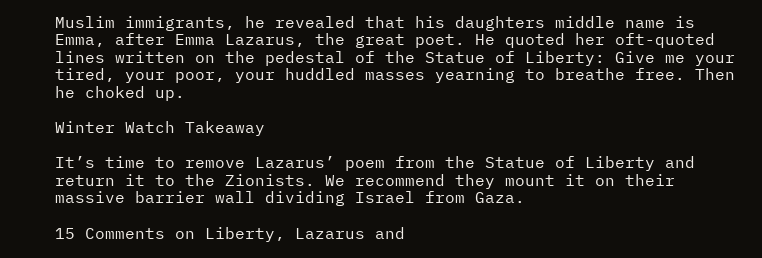Muslim immigrants, he revealed that his daughters middle name is Emma, after Emma Lazarus, the great poet. He quoted her oft-quoted lines written on the pedestal of the Statue of Liberty: Give me your tired, your poor, your huddled masses yearning to breathe free. Then he choked up.

Winter Watch Takeaway

It’s time to remove Lazarus’ poem from the Statue of Liberty and return it to the Zionists. We recommend they mount it on their massive barrier wall dividing Israel from Gaza.

15 Comments on Liberty, Lazarus and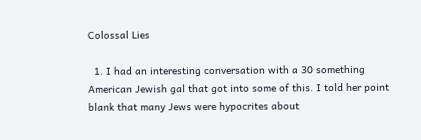Colossal Lies

  1. I had an interesting conversation with a 30 something American Jewish gal that got into some of this. I told her point blank that many Jews were hypocrites about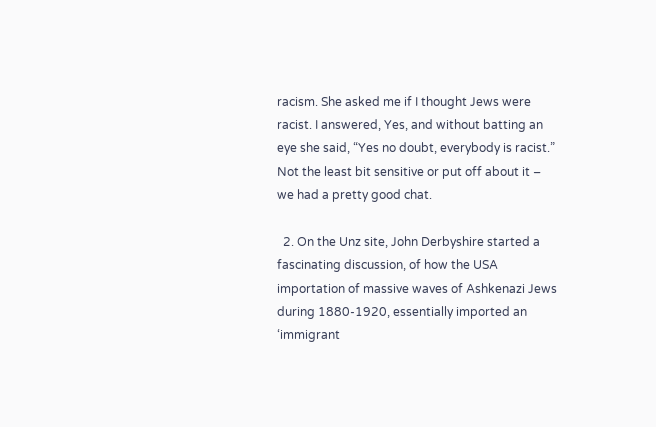racism. She asked me if I thought Jews were racist. I answered, Yes, and without batting an eye she said, “Yes no doubt, everybody is racist.” Not the least bit sensitive or put off about it – we had a pretty good chat.

  2. On the Unz site, John Derbyshire started a fascinating discussion, of how the USA importation of massive waves of Ashkenazi Jews during 1880-1920, essentially imported an ‘immigrant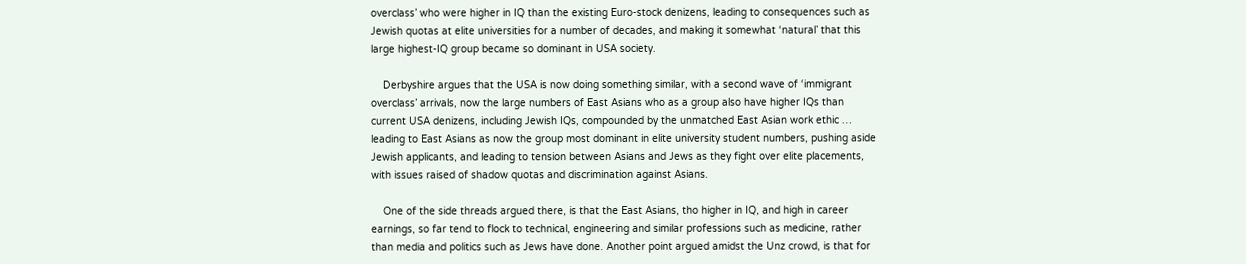overclass’ who were higher in IQ than the existing Euro-stock denizens, leading to consequences such as Jewish quotas at elite universities for a number of decades, and making it somewhat ‘natural’ that this large highest-IQ group became so dominant in USA society.

    Derbyshire argues that the USA is now doing something similar, with a second wave of ‘immigrant overclass’ arrivals, now the large numbers of East Asians who as a group also have higher IQs than current USA denizens, including Jewish IQs, compounded by the unmatched East Asian work ethic … leading to East Asians as now the group most dominant in elite university student numbers, pushing aside Jewish applicants, and leading to tension between Asians and Jews as they fight over elite placements, with issues raised of shadow quotas and discrimination against Asians.

    One of the side threads argued there, is that the East Asians, tho higher in IQ, and high in career earnings, so far tend to flock to technical, engineering and similar professions such as medicine, rather than media and politics such as Jews have done. Another point argued amidst the Unz crowd, is that for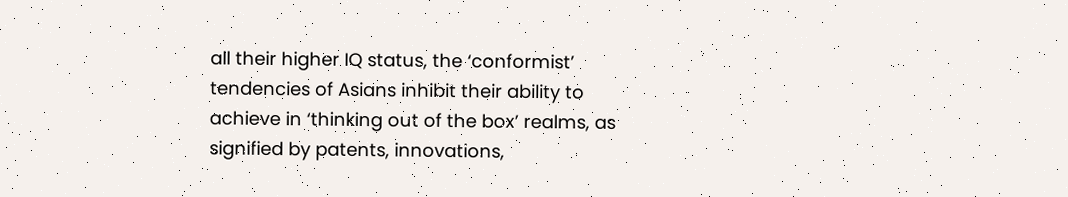all their higher IQ status, the ‘conformist’ tendencies of Asians inhibit their ability to achieve in ‘thinking out of the box’ realms, as signified by patents, innovations,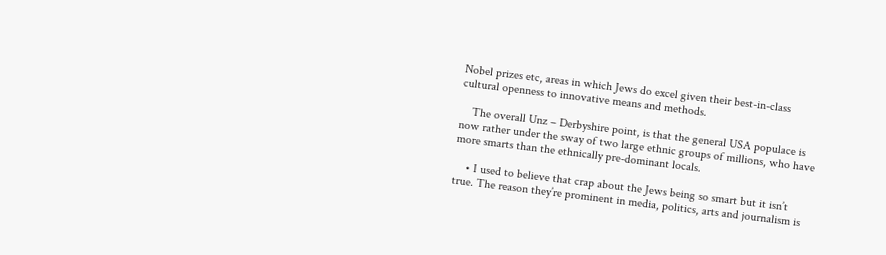Nobel prizes etc, areas in which Jews do excel given their best-in-class cultural openness to innovative means and methods.

    The overall Unz – Derbyshire point, is that the general USA populace is now rather under the sway of two large ethnic groups of millions, who have more smarts than the ethnically pre-dominant locals.

    • I used to believe that crap about the Jews being so smart but it isn’t true. The reason they’re prominent in media, politics, arts and journalism is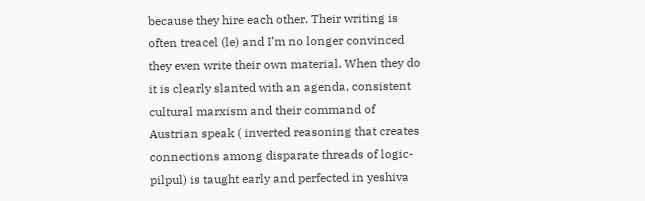because they hire each other. Their writing is often treacel (le) and I’m no longer convinced they even write their own material. When they do it is clearly slanted with an agenda, consistent cultural marxism and their command of Austrian speak ( inverted reasoning that creates connections among disparate threads of logic- pilpul) is taught early and perfected in yeshiva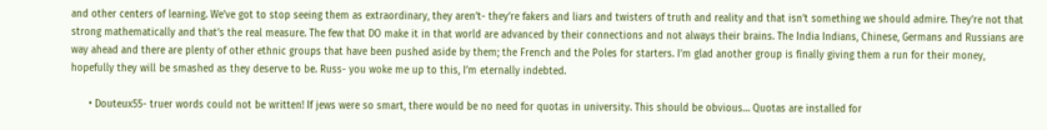and other centers of learning. We’ve got to stop seeing them as extraordinary, they aren’t- they’re fakers and liars and twisters of truth and reality and that isn’t something we should admire. They’re not that strong mathematically and that’s the real measure. The few that DO make it in that world are advanced by their connections and not always their brains. The India Indians, Chinese, Germans and Russians are way ahead and there are plenty of other ethnic groups that have been pushed aside by them; the French and the Poles for starters. I’m glad another group is finally giving them a run for their money, hopefully they will be smashed as they deserve to be. Russ- you woke me up to this, I’m eternally indebted.

      • Douteux55- truer words could not be written! If jews were so smart, there would be no need for quotas in university. This should be obvious… Quotas are installed for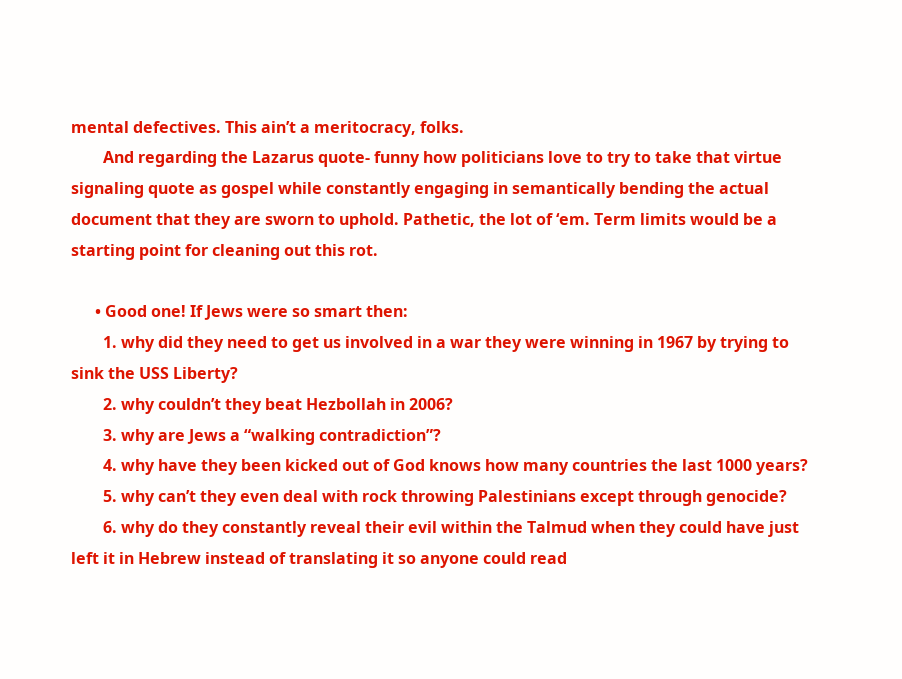mental defectives. This ain’t a meritocracy, folks.
        And regarding the Lazarus quote- funny how politicians love to try to take that virtue signaling quote as gospel while constantly engaging in semantically bending the actual document that they are sworn to uphold. Pathetic, the lot of ‘em. Term limits would be a starting point for cleaning out this rot.

      • Good one! If Jews were so smart then:
        1. why did they need to get us involved in a war they were winning in 1967 by trying to sink the USS Liberty?
        2. why couldn’t they beat Hezbollah in 2006?
        3. why are Jews a “walking contradiction”?
        4. why have they been kicked out of God knows how many countries the last 1000 years?
        5. why can’t they even deal with rock throwing Palestinians except through genocide?
        6. why do they constantly reveal their evil within the Talmud when they could have just left it in Hebrew instead of translating it so anyone could read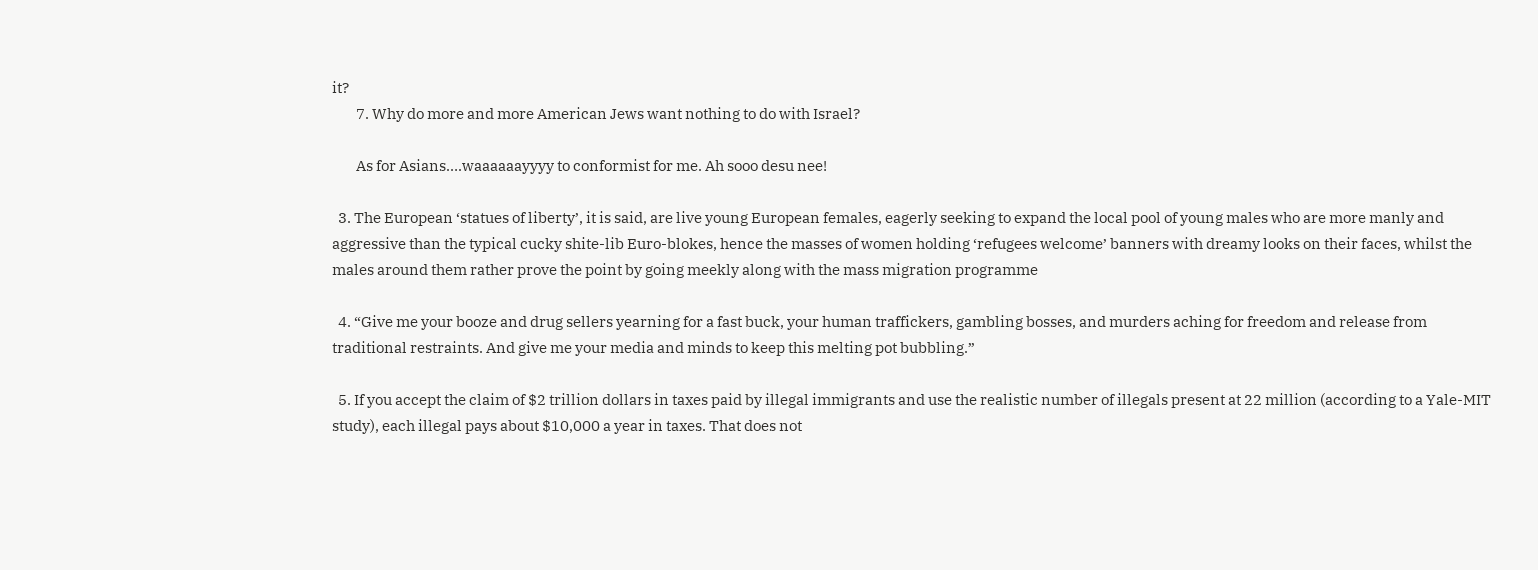it?
        7. Why do more and more American Jews want nothing to do with Israel?

        As for Asians….waaaaaayyyy to conformist for me. Ah sooo desu nee!

  3. The European ‘statues of liberty’, it is said, are live young European females, eagerly seeking to expand the local pool of young males who are more manly and aggressive than the typical cucky shite-lib Euro-blokes, hence the masses of women holding ‘refugees welcome’ banners with dreamy looks on their faces, whilst the males around them rather prove the point by going meekly along with the mass migration programme

  4. “Give me your booze and drug sellers yearning for a fast buck, your human traffickers, gambling bosses, and murders aching for freedom and release from traditional restraints. And give me your media and minds to keep this melting pot bubbling.”

  5. If you accept the claim of $2 trillion dollars in taxes paid by illegal immigrants and use the realistic number of illegals present at 22 million (according to a Yale-MIT study), each illegal pays about $10,000 a year in taxes. That does not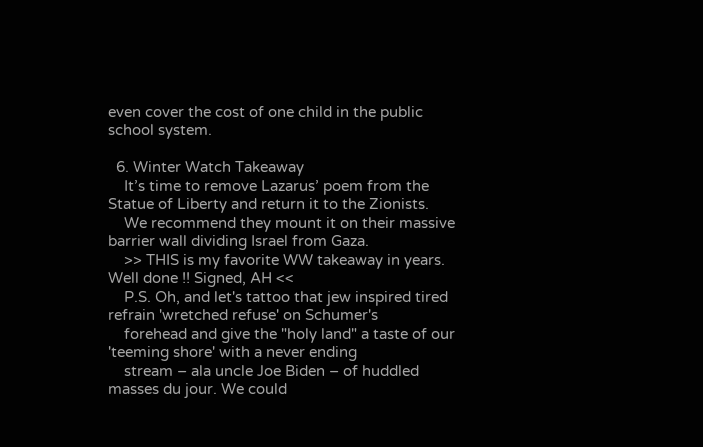even cover the cost of one child in the public school system.

  6. Winter Watch Takeaway
    It’s time to remove Lazarus’ poem from the Statue of Liberty and return it to the Zionists.
    We recommend they mount it on their massive barrier wall dividing Israel from Gaza.
    >> THIS is my favorite WW takeaway in years. Well done !! Signed, AH <<
    P.S. Oh, and let's tattoo that jew inspired tired refrain 'wretched refuse' on Schumer's
    forehead and give the "holy land" a taste of our 'teeming shore' with a never ending
    stream – ala uncle Joe Biden – of huddled masses du jour. We could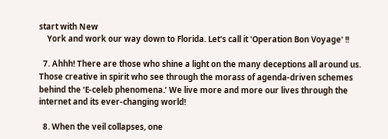start with New
    York and work our way down to Florida. Let's call it 'Operation Bon Voyage' !!

  7. Ahhh! There are those who shine a light on the many deceptions all around us. Those creative in spirit who see through the morass of agenda-driven schemes behind the ‘E-celeb phenomena.’ We live more and more our lives through the internet and its ever-changing world!

  8. When the veil collapses, one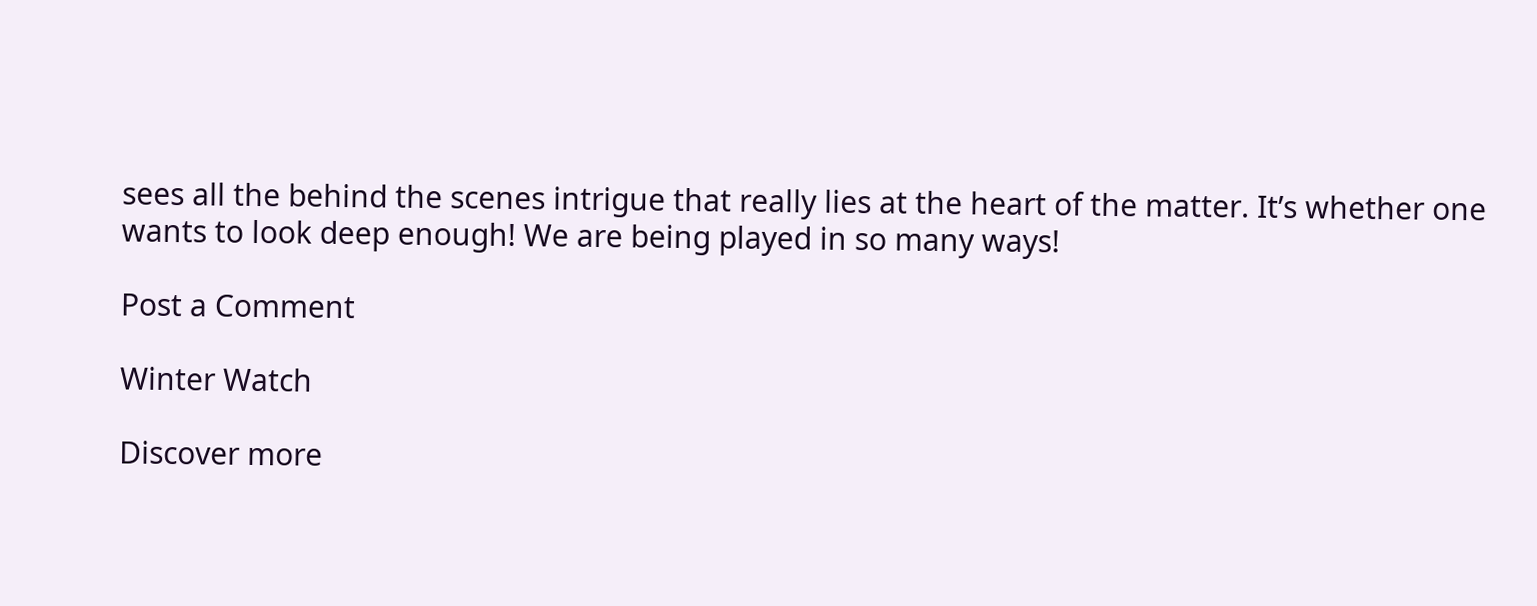sees all the behind the scenes intrigue that really lies at the heart of the matter. It’s whether one wants to look deep enough! We are being played in so many ways!

Post a Comment

Winter Watch

Discover more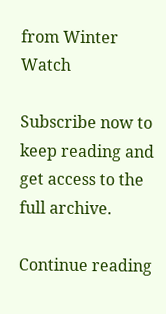from Winter Watch

Subscribe now to keep reading and get access to the full archive.

Continue reading